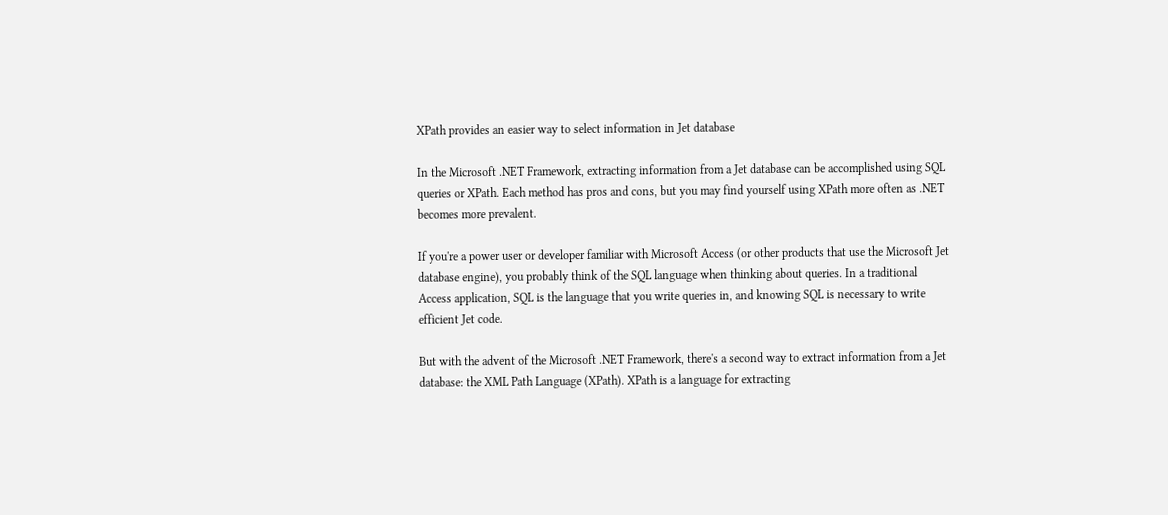XPath provides an easier way to select information in Jet database

In the Microsoft .NET Framework, extracting information from a Jet database can be accomplished using SQL queries or XPath. Each method has pros and cons, but you may find yourself using XPath more often as .NET becomes more prevalent.

If you're a power user or developer familiar with Microsoft Access (or other products that use the Microsoft Jet database engine), you probably think of the SQL language when thinking about queries. In a traditional Access application, SQL is the language that you write queries in, and knowing SQL is necessary to write efficient Jet code.

But with the advent of the Microsoft .NET Framework, there's a second way to extract information from a Jet database: the XML Path Language (XPath). XPath is a language for extracting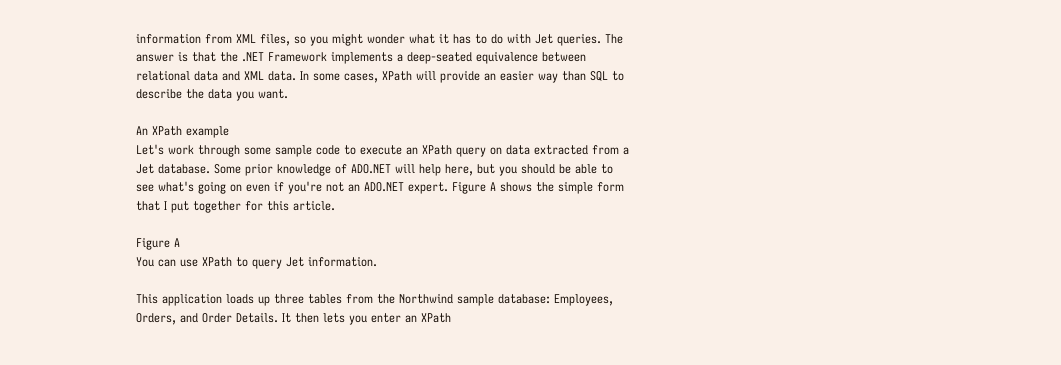information from XML files, so you might wonder what it has to do with Jet queries. The answer is that the .NET Framework implements a deep-seated equivalence between relational data and XML data. In some cases, XPath will provide an easier way than SQL to describe the data you want.

An XPath example
Let's work through some sample code to execute an XPath query on data extracted from a Jet database. Some prior knowledge of ADO.NET will help here, but you should be able to see what's going on even if you're not an ADO.NET expert. Figure A shows the simple form that I put together for this article.

Figure A
You can use XPath to query Jet information.

This application loads up three tables from the Northwind sample database: Employees, Orders, and Order Details. It then lets you enter an XPath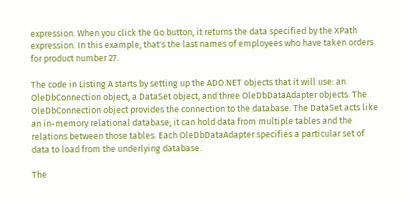expression. When you click the Go button, it returns the data specified by the XPath expression. In this example, that's the last names of employees who have taken orders for product number 27.

The code in Listing A starts by setting up the ADO.NET objects that it will use: an OleDbConnection object, a DataSet object, and three OleDbDataAdapter objects. The OleDbConnection object provides the connection to the database. The DataSet acts like an in-memory relational database; it can hold data from multiple tables and the relations between those tables. Each OleDbDataAdapter specifies a particular set of data to load from the underlying database.

The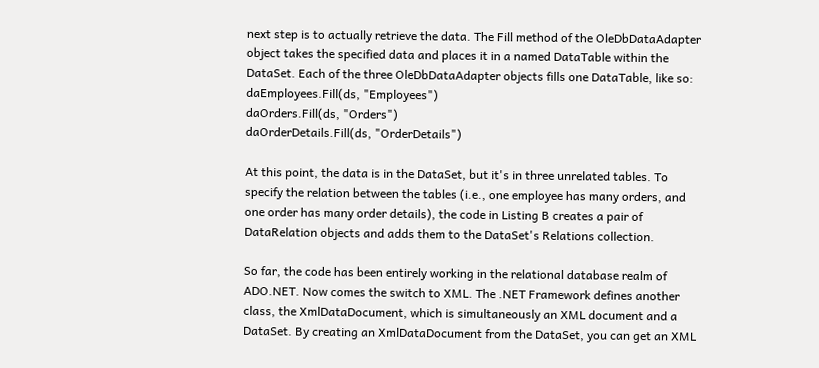next step is to actually retrieve the data. The Fill method of the OleDbDataAdapter object takes the specified data and places it in a named DataTable within the DataSet. Each of the three OleDbDataAdapter objects fills one DataTable, like so:
daEmployees.Fill(ds, "Employees")
daOrders.Fill(ds, "Orders")
daOrderDetails.Fill(ds, "OrderDetails")

At this point, the data is in the DataSet, but it's in three unrelated tables. To specify the relation between the tables (i.e., one employee has many orders, and one order has many order details), the code in Listing B creates a pair of DataRelation objects and adds them to the DataSet's Relations collection.

So far, the code has been entirely working in the relational database realm of ADO.NET. Now comes the switch to XML. The .NET Framework defines another class, the XmlDataDocument, which is simultaneously an XML document and a DataSet. By creating an XmlDataDocument from the DataSet, you can get an XML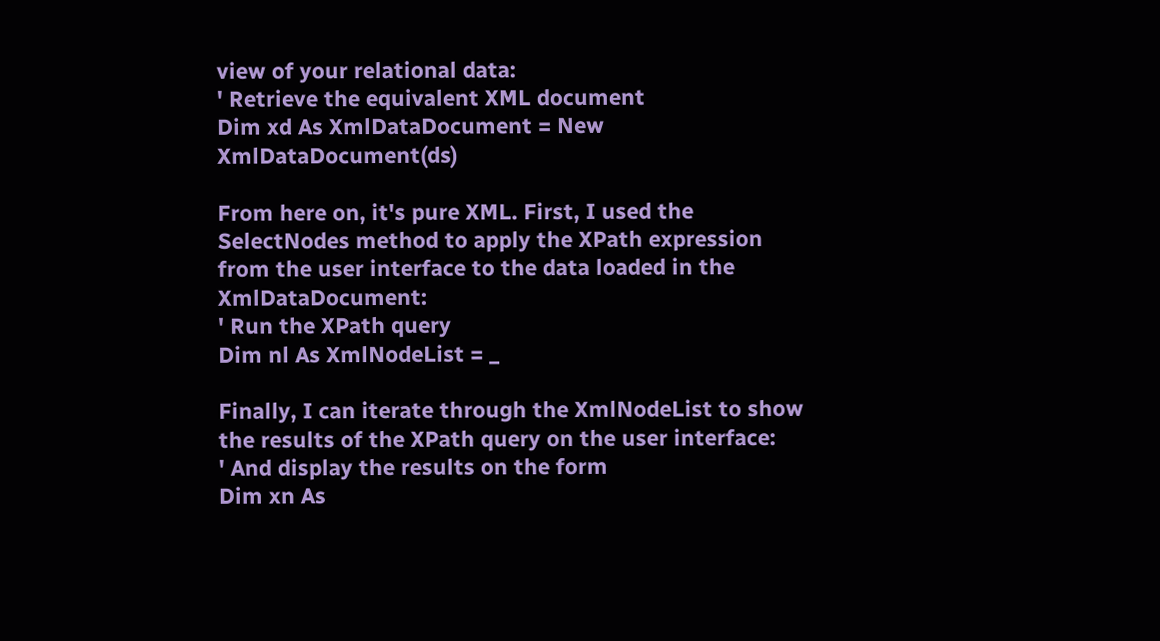view of your relational data:
' Retrieve the equivalent XML document
Dim xd As XmlDataDocument = New XmlDataDocument(ds)

From here on, it's pure XML. First, I used the SelectNodes method to apply the XPath expression from the user interface to the data loaded in the XmlDataDocument:
' Run the XPath query
Dim nl As XmlNodeList = _

Finally, I can iterate through the XmlNodeList to show the results of the XPath query on the user interface:
' And display the results on the form
Dim xn As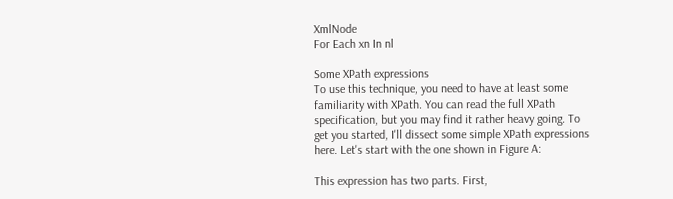XmlNode
For Each xn In nl

Some XPath expressions
To use this technique, you need to have at least some familiarity with XPath. You can read the full XPath specification, but you may find it rather heavy going. To get you started, I'll dissect some simple XPath expressions here. Let's start with the one shown in Figure A:

This expression has two parts. First,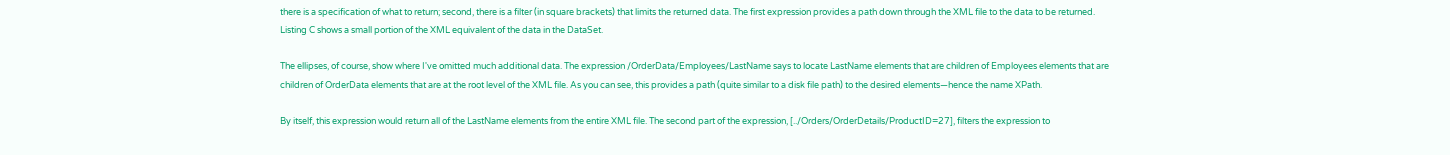there is a specification of what to return; second, there is a filter (in square brackets) that limits the returned data. The first expression provides a path down through the XML file to the data to be returned. Listing C shows a small portion of the XML equivalent of the data in the DataSet.

The ellipses, of course, show where I've omitted much additional data. The expression /OrderData/Employees/LastName says to locate LastName elements that are children of Employees elements that are children of OrderData elements that are at the root level of the XML file. As you can see, this provides a path (quite similar to a disk file path) to the desired elements—hence the name XPath.

By itself, this expression would return all of the LastName elements from the entire XML file. The second part of the expression, [../Orders/OrderDetails/ProductID=27], filters the expression to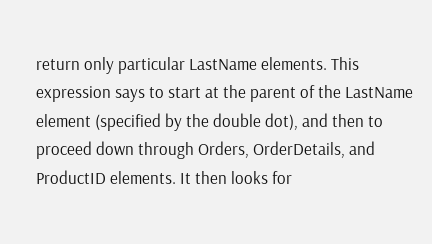return only particular LastName elements. This expression says to start at the parent of the LastName element (specified by the double dot), and then to proceed down through Orders, OrderDetails, and ProductID elements. It then looks for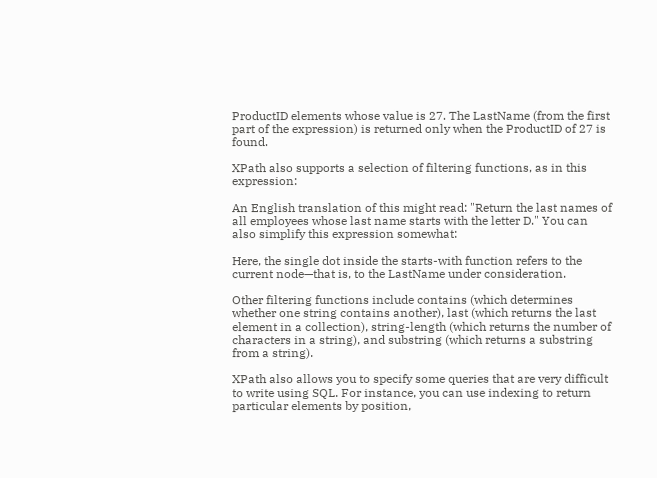ProductID elements whose value is 27. The LastName (from the first part of the expression) is returned only when the ProductID of 27 is found.

XPath also supports a selection of filtering functions, as in this expression:

An English translation of this might read: "Return the last names of all employees whose last name starts with the letter D." You can also simplify this expression somewhat:

Here, the single dot inside the starts-with function refers to the current node—that is, to the LastName under consideration.

Other filtering functions include contains (which determines whether one string contains another), last (which returns the last element in a collection), string-length (which returns the number of characters in a string), and substring (which returns a substring from a string).

XPath also allows you to specify some queries that are very difficult to write using SQL. For instance, you can use indexing to return particular elements by position,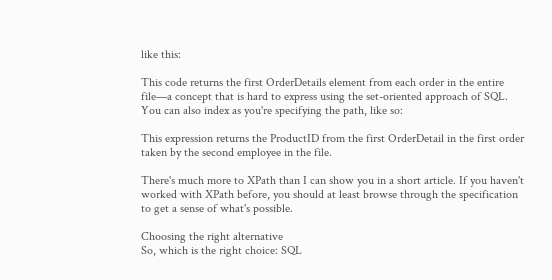like this:

This code returns the first OrderDetails element from each order in the entire file—a concept that is hard to express using the set-oriented approach of SQL. You can also index as you're specifying the path, like so:

This expression returns the ProductID from the first OrderDetail in the first order taken by the second employee in the file.

There's much more to XPath than I can show you in a short article. If you haven't worked with XPath before, you should at least browse through the specification to get a sense of what's possible.

Choosing the right alternative
So, which is the right choice: SQL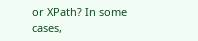or XPath? In some cases,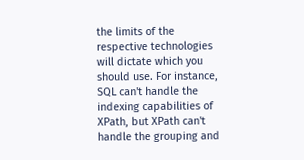the limits of the respective technologies will dictate which you should use. For instance, SQL can't handle the indexing capabilities of XPath, but XPath can't handle the grouping and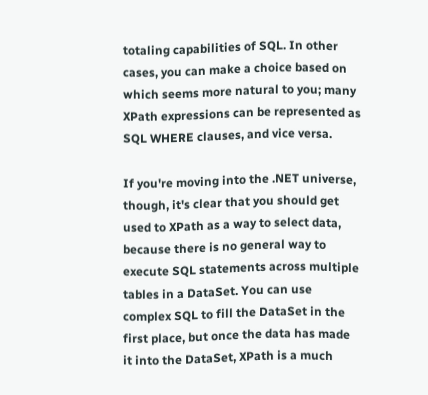totaling capabilities of SQL. In other cases, you can make a choice based on which seems more natural to you; many XPath expressions can be represented as SQL WHERE clauses, and vice versa.

If you're moving into the .NET universe, though, it's clear that you should get used to XPath as a way to select data, because there is no general way to execute SQL statements across multiple tables in a DataSet. You can use complex SQL to fill the DataSet in the first place, but once the data has made it into the DataSet, XPath is a much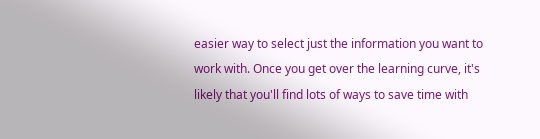easier way to select just the information you want to work with. Once you get over the learning curve, it's likely that you'll find lots of ways to save time with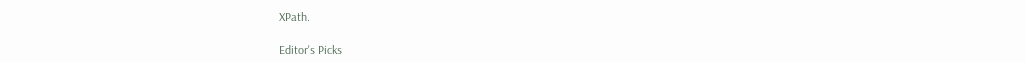XPath.

Editor's Picks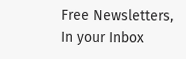Free Newsletters, In your Inbox